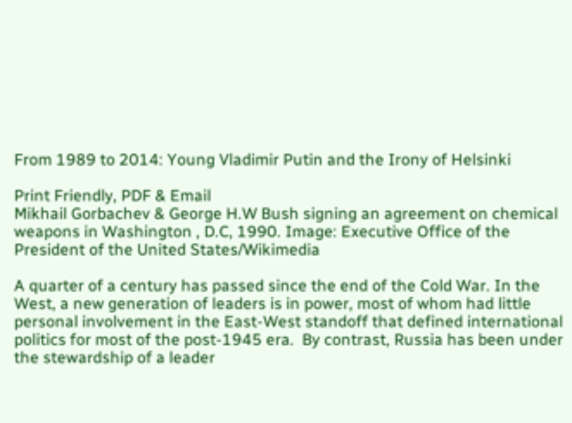From 1989 to 2014: Young Vladimir Putin and the Irony of Helsinki

Print Friendly, PDF & Email
Mikhail Gorbachev & George H.W Bush signing an agreement on chemical weapons in Washington , D.C, 1990. Image: Executive Office of the President of the United States/Wikimedia

A quarter of a century has passed since the end of the Cold War. In the West, a new generation of leaders is in power, most of whom had little personal involvement in the East-West standoff that defined international politics for most of the post-1945 era.  By contrast, Russia has been under the stewardship of a leader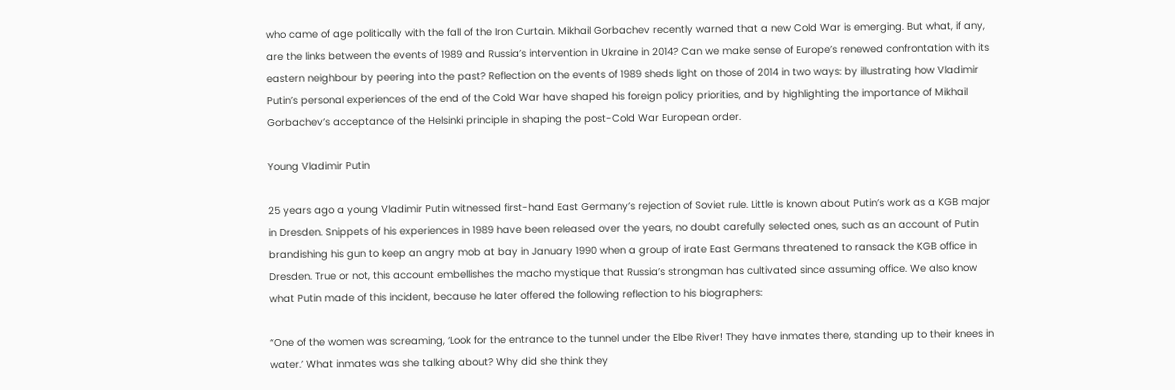who came of age politically with the fall of the Iron Curtain. Mikhail Gorbachev recently warned that a new Cold War is emerging. But what, if any, are the links between the events of 1989 and Russia’s intervention in Ukraine in 2014? Can we make sense of Europe’s renewed confrontation with its eastern neighbour by peering into the past? Reflection on the events of 1989 sheds light on those of 2014 in two ways: by illustrating how Vladimir Putin’s personal experiences of the end of the Cold War have shaped his foreign policy priorities, and by highlighting the importance of Mikhail Gorbachev’s acceptance of the Helsinki principle in shaping the post-Cold War European order.

Young Vladimir Putin

25 years ago a young Vladimir Putin witnessed first-hand East Germany’s rejection of Soviet rule. Little is known about Putin’s work as a KGB major in Dresden. Snippets of his experiences in 1989 have been released over the years, no doubt carefully selected ones, such as an account of Putin brandishing his gun to keep an angry mob at bay in January 1990 when a group of irate East Germans threatened to ransack the KGB office in Dresden. True or not, this account embellishes the macho mystique that Russia’s strongman has cultivated since assuming office. We also know what Putin made of this incident, because he later offered the following reflection to his biographers:

“One of the women was screaming, ‘Look for the entrance to the tunnel under the Elbe River! They have inmates there, standing up to their knees in water.’ What inmates was she talking about? Why did she think they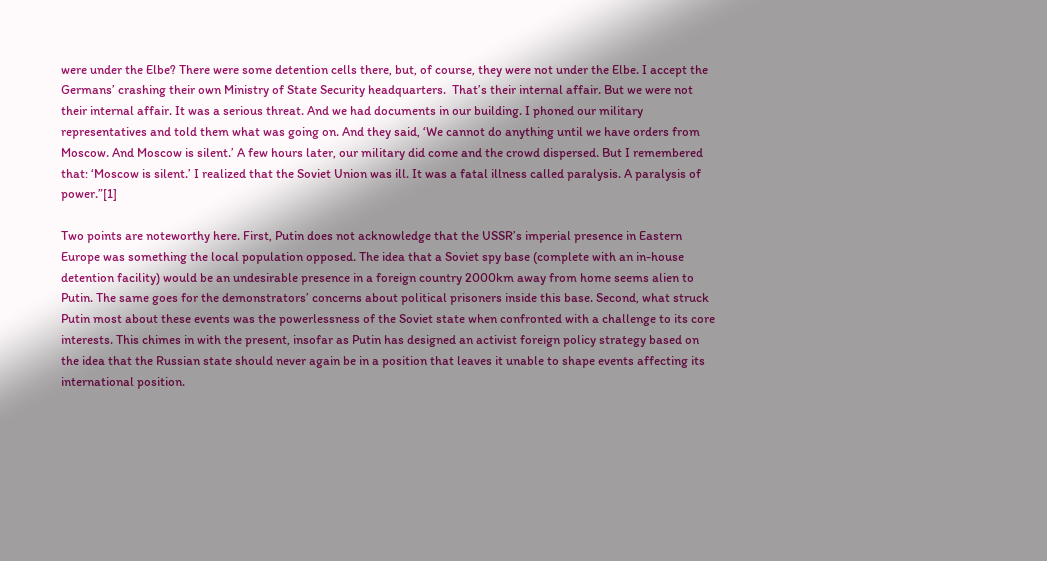were under the Elbe? There were some detention cells there, but, of course, they were not under the Elbe. I accept the Germans’ crashing their own Ministry of State Security headquarters.  That’s their internal affair. But we were not their internal affair. It was a serious threat. And we had documents in our building. I phoned our military representatives and told them what was going on. And they said, ‘We cannot do anything until we have orders from Moscow. And Moscow is silent.’ A few hours later, our military did come and the crowd dispersed. But I remembered that: ‘Moscow is silent.’ I realized that the Soviet Union was ill. It was a fatal illness called paralysis. A paralysis of power.”[1]

Two points are noteworthy here. First, Putin does not acknowledge that the USSR’s imperial presence in Eastern Europe was something the local population opposed. The idea that a Soviet spy base (complete with an in-house detention facility) would be an undesirable presence in a foreign country 2000km away from home seems alien to Putin. The same goes for the demonstrators’ concerns about political prisoners inside this base. Second, what struck Putin most about these events was the powerlessness of the Soviet state when confronted with a challenge to its core interests. This chimes in with the present, insofar as Putin has designed an activist foreign policy strategy based on the idea that the Russian state should never again be in a position that leaves it unable to shape events affecting its international position.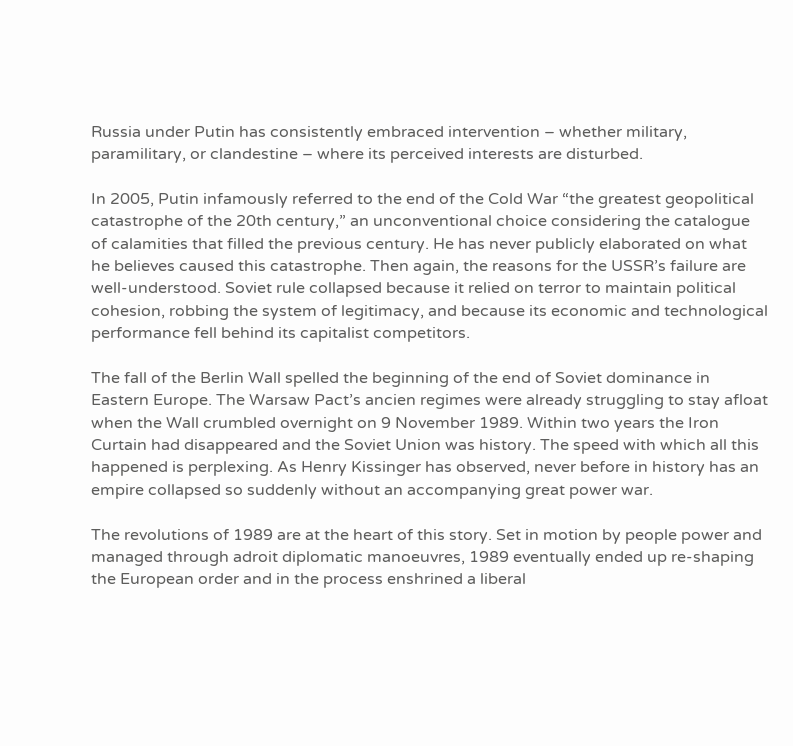Russia under Putin has consistently embraced intervention – whether military, paramilitary, or clandestine – where its perceived interests are disturbed.

In 2005, Putin infamously referred to the end of the Cold War “the greatest geopolitical catastrophe of the 20th century,” an unconventional choice considering the catalogue of calamities that filled the previous century. He has never publicly elaborated on what he believes caused this catastrophe. Then again, the reasons for the USSR’s failure are well-understood. Soviet rule collapsed because it relied on terror to maintain political cohesion, robbing the system of legitimacy, and because its economic and technological performance fell behind its capitalist competitors.

The fall of the Berlin Wall spelled the beginning of the end of Soviet dominance in Eastern Europe. The Warsaw Pact’s ancien regimes were already struggling to stay afloat when the Wall crumbled overnight on 9 November 1989. Within two years the Iron Curtain had disappeared and the Soviet Union was history. The speed with which all this happened is perplexing. As Henry Kissinger has observed, never before in history has an empire collapsed so suddenly without an accompanying great power war.

The revolutions of 1989 are at the heart of this story. Set in motion by people power and managed through adroit diplomatic manoeuvres, 1989 eventually ended up re-shaping the European order and in the process enshrined a liberal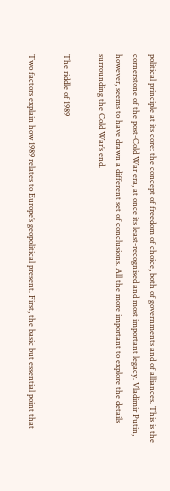political principle at its core: the concept of freedom of choice, both of governments and of alliances. This is the cornerstone of the post-Cold War era, at once its least-recognised and most important legacy. Vladimir Putin, however, seems to have drawn a different set of conclusions. All the more important to explore the details surrounding the Cold War’s end.

The riddle of 1989

Two factors explain how 1989 relates to Europe’s geopolitical present. First, the basic but essential point that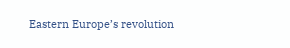Eastern Europe’s revolution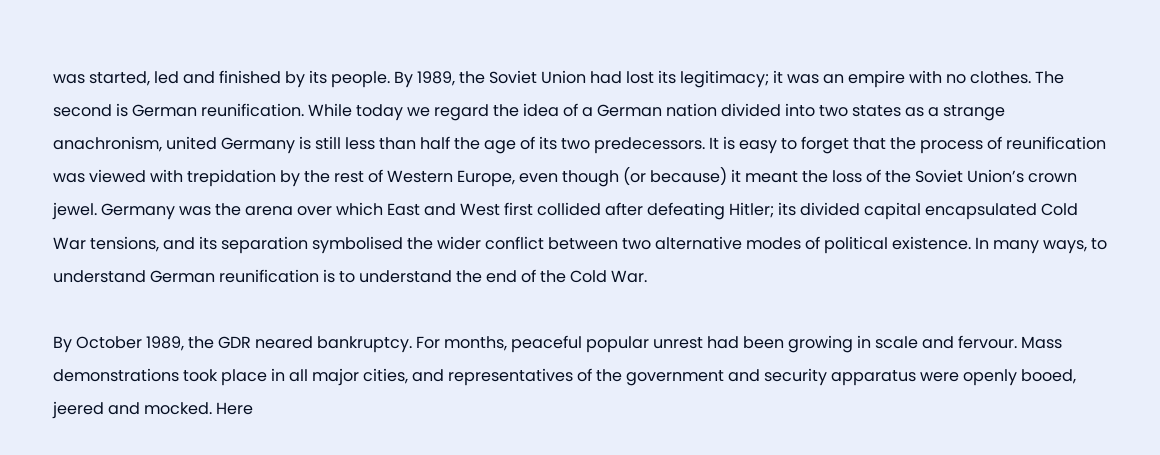was started, led and finished by its people. By 1989, the Soviet Union had lost its legitimacy; it was an empire with no clothes. The second is German reunification. While today we regard the idea of a German nation divided into two states as a strange anachronism, united Germany is still less than half the age of its two predecessors. It is easy to forget that the process of reunification was viewed with trepidation by the rest of Western Europe, even though (or because) it meant the loss of the Soviet Union’s crown jewel. Germany was the arena over which East and West first collided after defeating Hitler; its divided capital encapsulated Cold War tensions, and its separation symbolised the wider conflict between two alternative modes of political existence. In many ways, to understand German reunification is to understand the end of the Cold War.

By October 1989, the GDR neared bankruptcy. For months, peaceful popular unrest had been growing in scale and fervour. Mass demonstrations took place in all major cities, and representatives of the government and security apparatus were openly booed, jeered and mocked. Here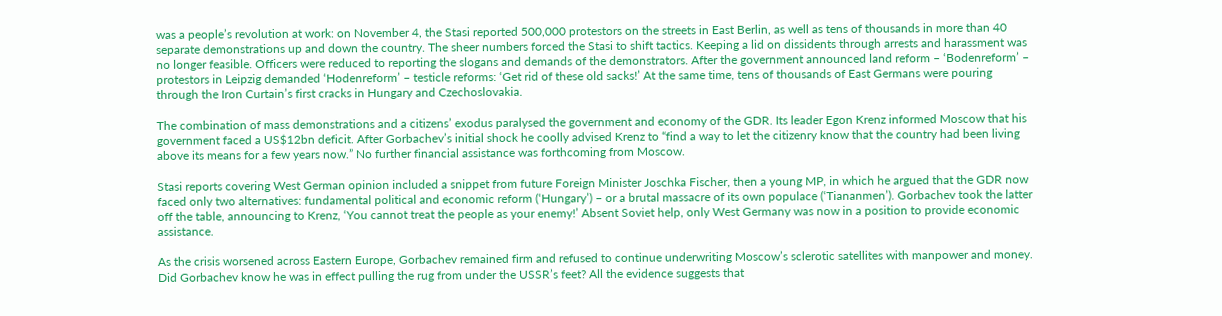was a people’s revolution at work: on November 4, the Stasi reported 500,000 protestors on the streets in East Berlin, as well as tens of thousands in more than 40 separate demonstrations up and down the country. The sheer numbers forced the Stasi to shift tactics. Keeping a lid on dissidents through arrests and harassment was no longer feasible. Officers were reduced to reporting the slogans and demands of the demonstrators. After the government announced land reform – ‘Bodenreform’ – protestors in Leipzig demanded ‘Hodenreform’ – testicle reforms: ‘Get rid of these old sacks!’ At the same time, tens of thousands of East Germans were pouring through the Iron Curtain’s first cracks in Hungary and Czechoslovakia.

The combination of mass demonstrations and a citizens’ exodus paralysed the government and economy of the GDR. Its leader Egon Krenz informed Moscow that his government faced a US$12bn deficit. After Gorbachev’s initial shock he coolly advised Krenz to “find a way to let the citizenry know that the country had been living above its means for a few years now.” No further financial assistance was forthcoming from Moscow.

Stasi reports covering West German opinion included a snippet from future Foreign Minister Joschka Fischer, then a young MP, in which he argued that the GDR now faced only two alternatives: fundamental political and economic reform (‘Hungary’) – or a brutal massacre of its own populace (‘Tiananmen’). Gorbachev took the latter off the table, announcing to Krenz, ‘You cannot treat the people as your enemy!’ Absent Soviet help, only West Germany was now in a position to provide economic assistance.

As the crisis worsened across Eastern Europe, Gorbachev remained firm and refused to continue underwriting Moscow’s sclerotic satellites with manpower and money. Did Gorbachev know he was in effect pulling the rug from under the USSR’s feet? All the evidence suggests that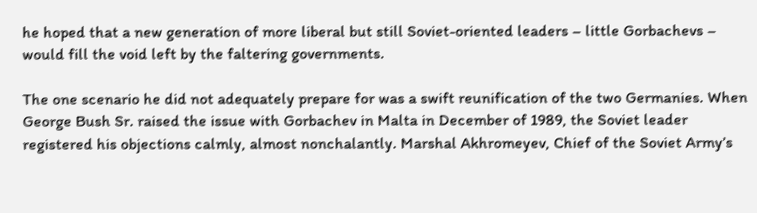he hoped that a new generation of more liberal but still Soviet-oriented leaders – little Gorbachevs – would fill the void left by the faltering governments.

The one scenario he did not adequately prepare for was a swift reunification of the two Germanies. When George Bush Sr. raised the issue with Gorbachev in Malta in December of 1989, the Soviet leader registered his objections calmly, almost nonchalantly. Marshal Akhromeyev, Chief of the Soviet Army’s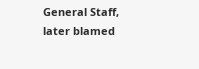General Staff, later blamed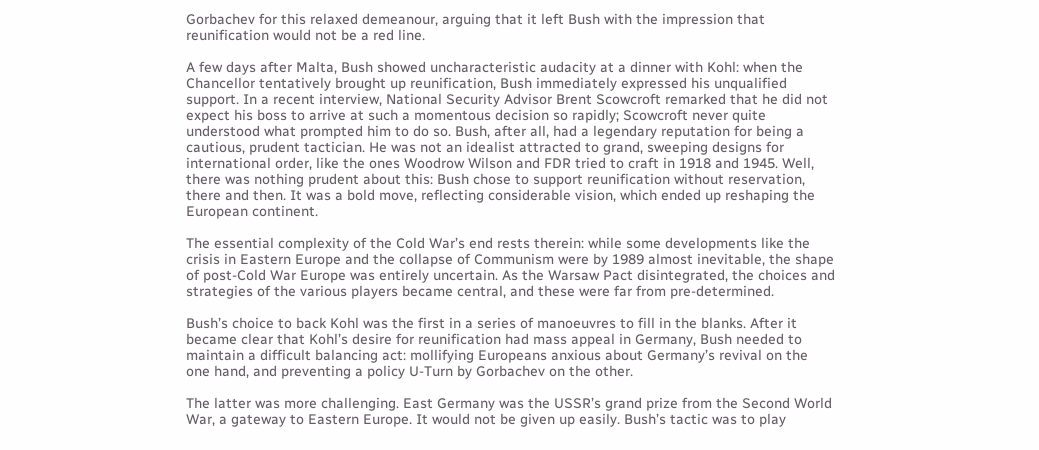Gorbachev for this relaxed demeanour, arguing that it left Bush with the impression that reunification would not be a red line.

A few days after Malta, Bush showed uncharacteristic audacity at a dinner with Kohl: when the Chancellor tentatively brought up reunification, Bush immediately expressed his unqualified support. In a recent interview, National Security Advisor Brent Scowcroft remarked that he did not expect his boss to arrive at such a momentous decision so rapidly; Scowcroft never quite understood what prompted him to do so. Bush, after all, had a legendary reputation for being a cautious, prudent tactician. He was not an idealist attracted to grand, sweeping designs for international order, like the ones Woodrow Wilson and FDR tried to craft in 1918 and 1945. Well, there was nothing prudent about this: Bush chose to support reunification without reservation, there and then. It was a bold move, reflecting considerable vision, which ended up reshaping the European continent.

The essential complexity of the Cold War’s end rests therein: while some developments like the crisis in Eastern Europe and the collapse of Communism were by 1989 almost inevitable, the shape of post-Cold War Europe was entirely uncertain. As the Warsaw Pact disintegrated, the choices and strategies of the various players became central, and these were far from pre-determined.

Bush’s choice to back Kohl was the first in a series of manoeuvres to fill in the blanks. After it became clear that Kohl’s desire for reunification had mass appeal in Germany, Bush needed to maintain a difficult balancing act: mollifying Europeans anxious about Germany’s revival on the one hand, and preventing a policy U-Turn by Gorbachev on the other.

The latter was more challenging. East Germany was the USSR’s grand prize from the Second World War, a gateway to Eastern Europe. It would not be given up easily. Bush’s tactic was to play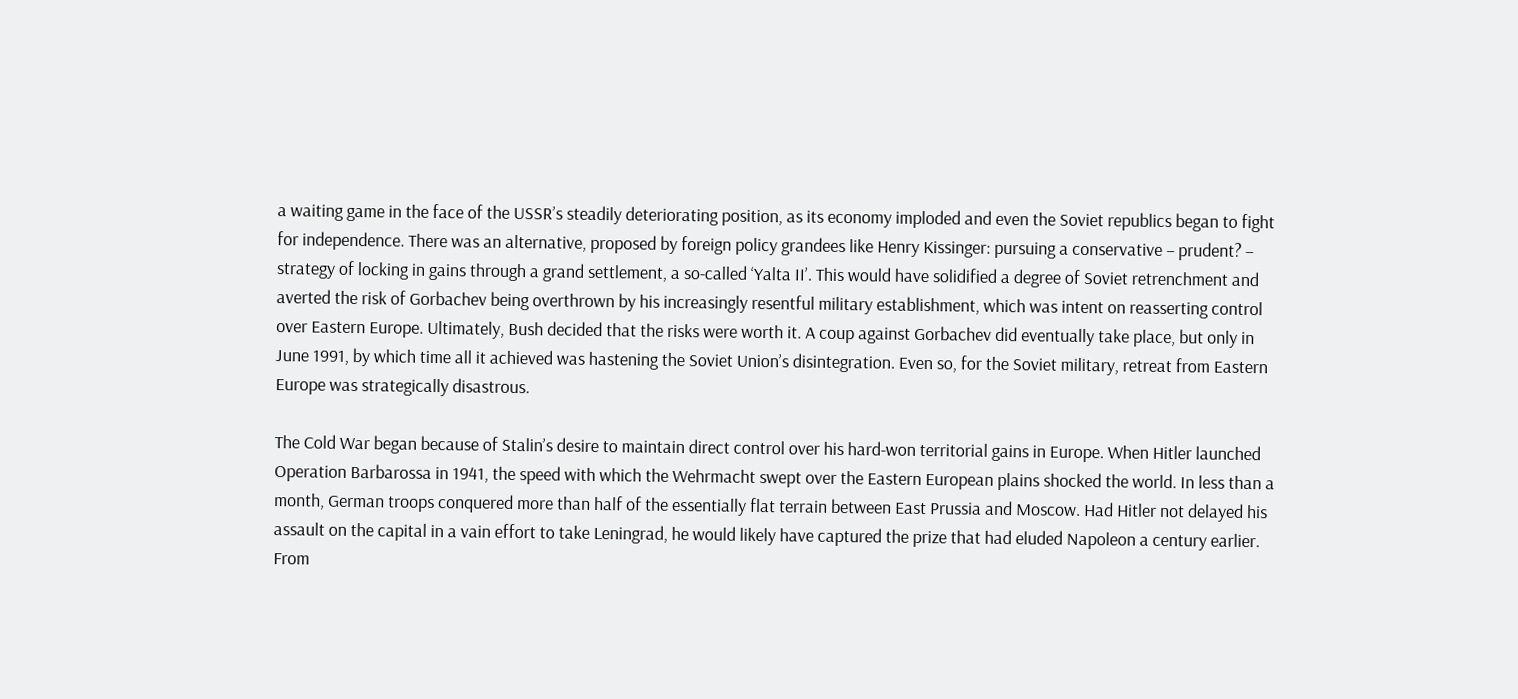a waiting game in the face of the USSR’s steadily deteriorating position, as its economy imploded and even the Soviet republics began to fight for independence. There was an alternative, proposed by foreign policy grandees like Henry Kissinger: pursuing a conservative – prudent? – strategy of locking in gains through a grand settlement, a so-called ‘Yalta II’. This would have solidified a degree of Soviet retrenchment and averted the risk of Gorbachev being overthrown by his increasingly resentful military establishment, which was intent on reasserting control over Eastern Europe. Ultimately, Bush decided that the risks were worth it. A coup against Gorbachev did eventually take place, but only in June 1991, by which time all it achieved was hastening the Soviet Union’s disintegration. Even so, for the Soviet military, retreat from Eastern Europe was strategically disastrous.

The Cold War began because of Stalin’s desire to maintain direct control over his hard-won territorial gains in Europe. When Hitler launched Operation Barbarossa in 1941, the speed with which the Wehrmacht swept over the Eastern European plains shocked the world. In less than a month, German troops conquered more than half of the essentially flat terrain between East Prussia and Moscow. Had Hitler not delayed his assault on the capital in a vain effort to take Leningrad, he would likely have captured the prize that had eluded Napoleon a century earlier. From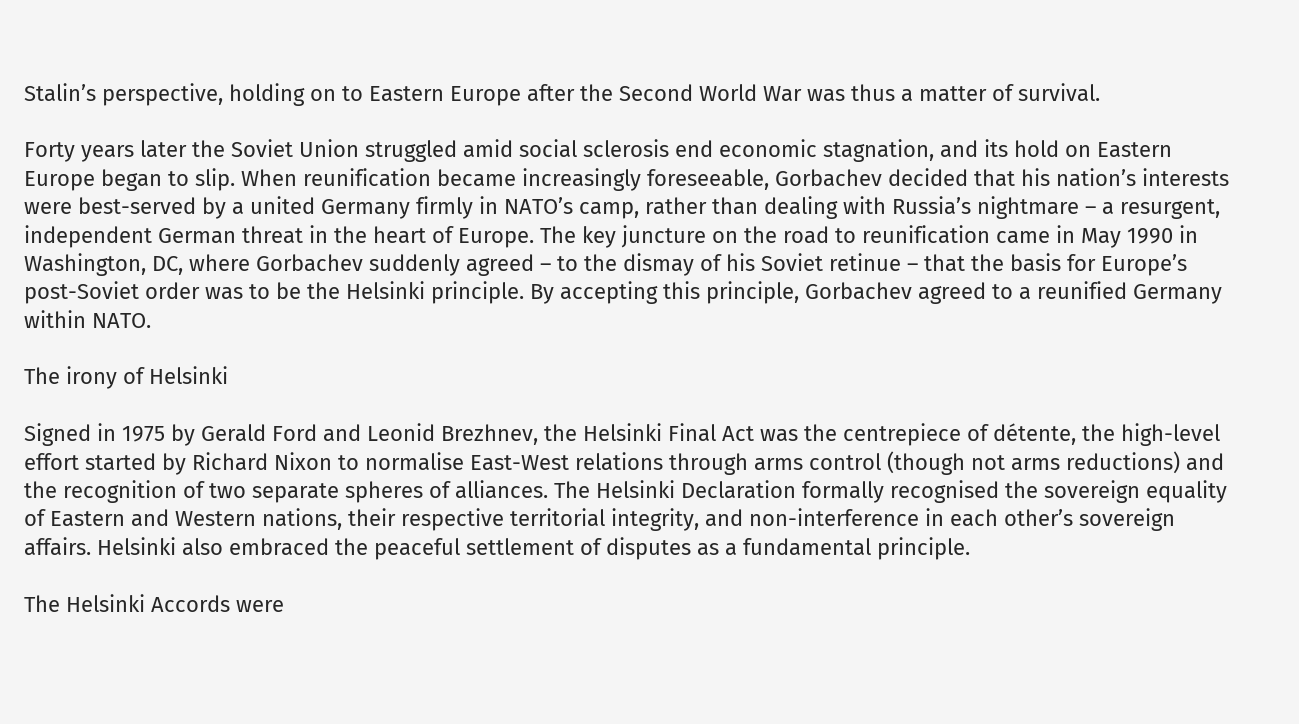Stalin’s perspective, holding on to Eastern Europe after the Second World War was thus a matter of survival.

Forty years later the Soviet Union struggled amid social sclerosis end economic stagnation, and its hold on Eastern Europe began to slip. When reunification became increasingly foreseeable, Gorbachev decided that his nation’s interests were best-served by a united Germany firmly in NATO’s camp, rather than dealing with Russia’s nightmare – a resurgent, independent German threat in the heart of Europe. The key juncture on the road to reunification came in May 1990 in Washington, DC, where Gorbachev suddenly agreed – to the dismay of his Soviet retinue – that the basis for Europe’s post-Soviet order was to be the Helsinki principle. By accepting this principle, Gorbachev agreed to a reunified Germany within NATO.

The irony of Helsinki

Signed in 1975 by Gerald Ford and Leonid Brezhnev, the Helsinki Final Act was the centrepiece of détente, the high-level effort started by Richard Nixon to normalise East-West relations through arms control (though not arms reductions) and the recognition of two separate spheres of alliances. The Helsinki Declaration formally recognised the sovereign equality of Eastern and Western nations, their respective territorial integrity, and non-interference in each other’s sovereign affairs. Helsinki also embraced the peaceful settlement of disputes as a fundamental principle.

The Helsinki Accords were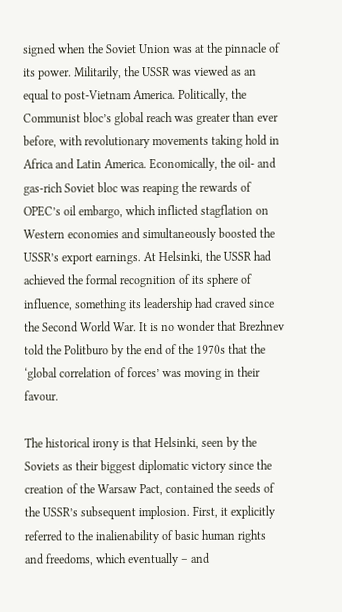signed when the Soviet Union was at the pinnacle of its power. Militarily, the USSR was viewed as an equal to post-Vietnam America. Politically, the Communist bloc’s global reach was greater than ever before, with revolutionary movements taking hold in Africa and Latin America. Economically, the oil- and gas-rich Soviet bloc was reaping the rewards of OPEC’s oil embargo, which inflicted stagflation on Western economies and simultaneously boosted the USSR’s export earnings. At Helsinki, the USSR had achieved the formal recognition of its sphere of influence, something its leadership had craved since the Second World War. It is no wonder that Brezhnev told the Politburo by the end of the 1970s that the ‘global correlation of forces’ was moving in their favour.

The historical irony is that Helsinki, seen by the Soviets as their biggest diplomatic victory since the creation of the Warsaw Pact, contained the seeds of the USSR’s subsequent implosion. First, it explicitly referred to the inalienability of basic human rights and freedoms, which eventually – and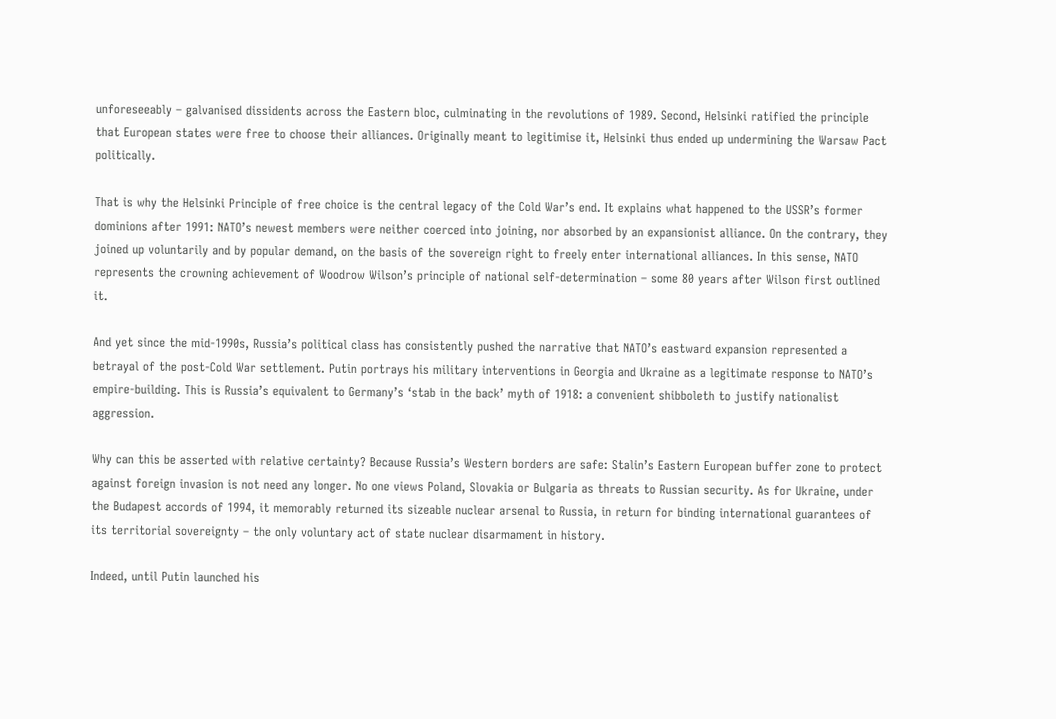unforeseeably – galvanised dissidents across the Eastern bloc, culminating in the revolutions of 1989. Second, Helsinki ratified the principle that European states were free to choose their alliances. Originally meant to legitimise it, Helsinki thus ended up undermining the Warsaw Pact politically.

That is why the Helsinki Principle of free choice is the central legacy of the Cold War’s end. It explains what happened to the USSR’s former dominions after 1991: NATO’s newest members were neither coerced into joining, nor absorbed by an expansionist alliance. On the contrary, they joined up voluntarily and by popular demand, on the basis of the sovereign right to freely enter international alliances. In this sense, NATO represents the crowning achievement of Woodrow Wilson’s principle of national self-determination – some 80 years after Wilson first outlined it.

And yet since the mid-1990s, Russia’s political class has consistently pushed the narrative that NATO’s eastward expansion represented a betrayal of the post-Cold War settlement. Putin portrays his military interventions in Georgia and Ukraine as a legitimate response to NATO’s empire-building. This is Russia’s equivalent to Germany’s ‘stab in the back’ myth of 1918: a convenient shibboleth to justify nationalist aggression.

Why can this be asserted with relative certainty? Because Russia’s Western borders are safe: Stalin’s Eastern European buffer zone to protect against foreign invasion is not need any longer. No one views Poland, Slovakia or Bulgaria as threats to Russian security. As for Ukraine, under the Budapest accords of 1994, it memorably returned its sizeable nuclear arsenal to Russia, in return for binding international guarantees of its territorial sovereignty – the only voluntary act of state nuclear disarmament in history.

Indeed, until Putin launched his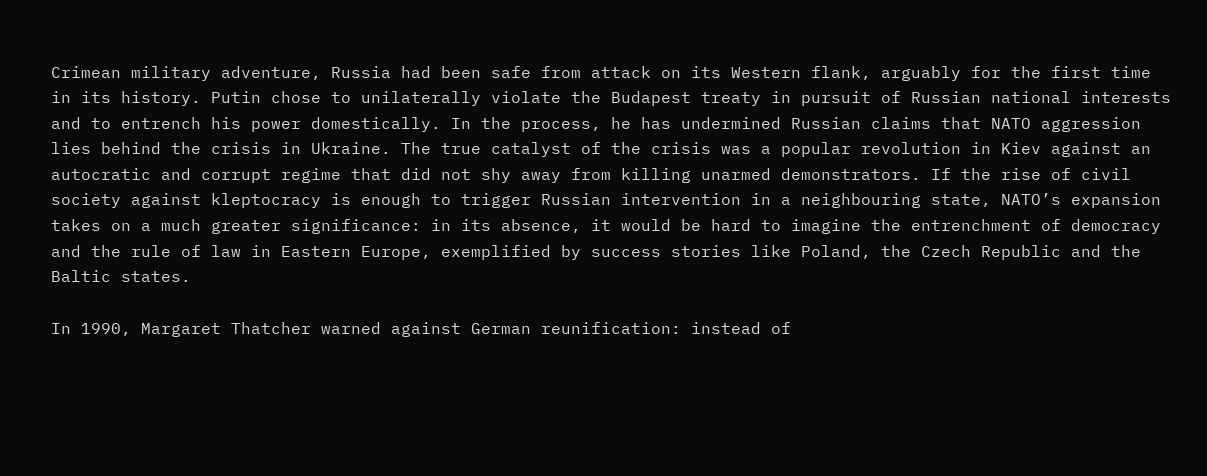Crimean military adventure, Russia had been safe from attack on its Western flank, arguably for the first time in its history. Putin chose to unilaterally violate the Budapest treaty in pursuit of Russian national interests and to entrench his power domestically. In the process, he has undermined Russian claims that NATO aggression lies behind the crisis in Ukraine. The true catalyst of the crisis was a popular revolution in Kiev against an autocratic and corrupt regime that did not shy away from killing unarmed demonstrators. If the rise of civil society against kleptocracy is enough to trigger Russian intervention in a neighbouring state, NATO’s expansion takes on a much greater significance: in its absence, it would be hard to imagine the entrenchment of democracy and the rule of law in Eastern Europe, exemplified by success stories like Poland, the Czech Republic and the Baltic states.

In 1990, Margaret Thatcher warned against German reunification: instead of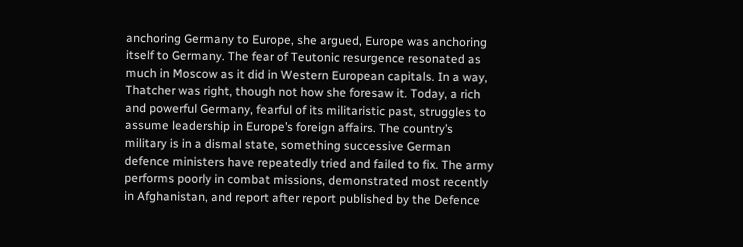anchoring Germany to Europe, she argued, Europe was anchoring itself to Germany. The fear of Teutonic resurgence resonated as much in Moscow as it did in Western European capitals. In a way, Thatcher was right, though not how she foresaw it. Today, a rich and powerful Germany, fearful of its militaristic past, struggles to assume leadership in Europe’s foreign affairs. The country’s military is in a dismal state, something successive German defence ministers have repeatedly tried and failed to fix. The army performs poorly in combat missions, demonstrated most recently in Afghanistan, and report after report published by the Defence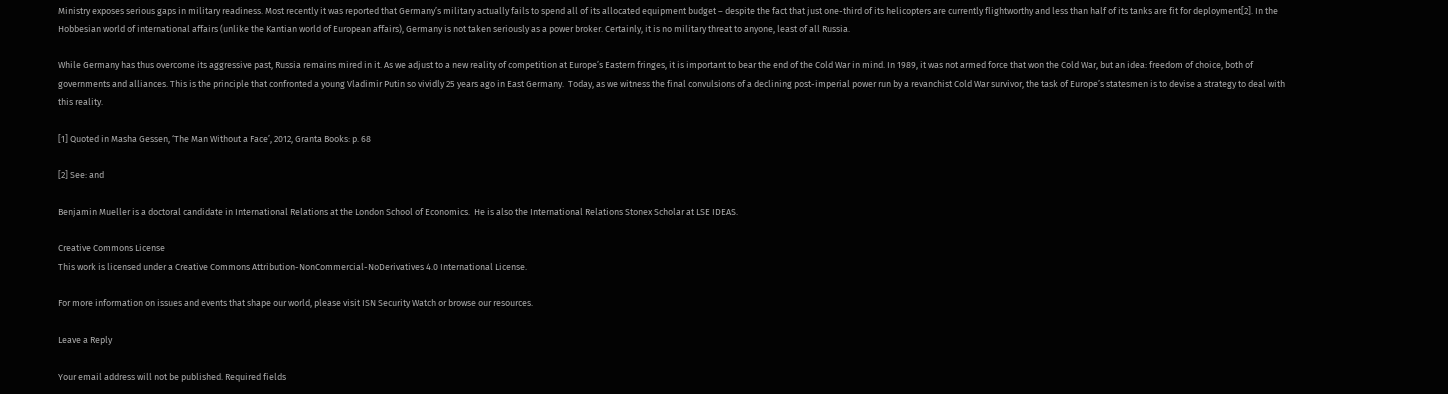Ministry exposes serious gaps in military readiness. Most recently it was reported that Germany’s military actually fails to spend all of its allocated equipment budget – despite the fact that just one-third of its helicopters are currently flightworthy and less than half of its tanks are fit for deployment[2]. In the Hobbesian world of international affairs (unlike the Kantian world of European affairs), Germany is not taken seriously as a power broker. Certainly, it is no military threat to anyone, least of all Russia.

While Germany has thus overcome its aggressive past, Russia remains mired in it. As we adjust to a new reality of competition at Europe’s Eastern fringes, it is important to bear the end of the Cold War in mind. In 1989, it was not armed force that won the Cold War, but an idea: freedom of choice, both of governments and alliances. This is the principle that confronted a young Vladimir Putin so vividly 25 years ago in East Germany.  Today, as we witness the final convulsions of a declining post-imperial power run by a revanchist Cold War survivor, the task of Europe’s statesmen is to devise a strategy to deal with this reality.

[1] Quoted in Masha Gessen, ‘The Man Without a Face’, 2012, Granta Books: p. 68

[2] See: and

Benjamin Mueller is a doctoral candidate in International Relations at the London School of Economics.  He is also the International Relations Stonex Scholar at LSE IDEAS.

Creative Commons License
This work is licensed under a Creative Commons Attribution-NonCommercial-NoDerivatives 4.0 International License.

For more information on issues and events that shape our world, please visit ISN Security Watch or browse our resources.

Leave a Reply

Your email address will not be published. Required fields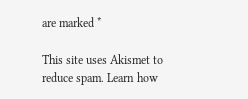are marked *

This site uses Akismet to reduce spam. Learn how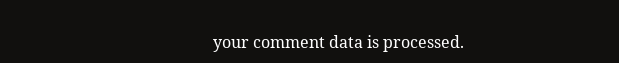your comment data is processed.